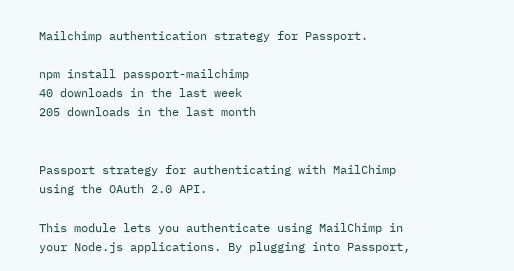Mailchimp authentication strategy for Passport.

npm install passport-mailchimp
40 downloads in the last week
205 downloads in the last month


Passport strategy for authenticating with MailChimp using the OAuth 2.0 API.

This module lets you authenticate using MailChimp in your Node.js applications. By plugging into Passport,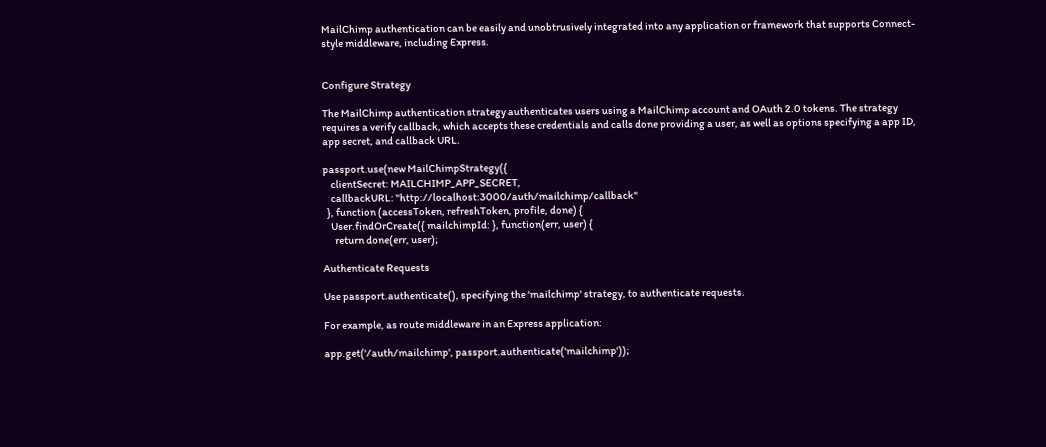MailChimp authentication can be easily and unobtrusively integrated into any application or framework that supports Connect-style middleware, including Express.


Configure Strategy

The MailChimp authentication strategy authenticates users using a MailChimp account and OAuth 2.0 tokens. The strategy requires a verify callback, which accepts these credentials and calls done providing a user, as well as options specifying a app ID, app secret, and callback URL.

passport.use(new MailChimpStrategy({
    clientSecret: MAILCHIMP_APP_SECRET,
    callbackURL: "http://localhost:3000/auth/mailchimp/callback"
  }, function (accessToken, refreshToken, profile, done) {
    User.findOrCreate({ mailchimpId: }, function(err, user) {
      return done(err, user);

Authenticate Requests

Use passport.authenticate(), specifying the 'mailchimp' strategy, to authenticate requests.

For example, as route middleware in an Express application:

app.get('/auth/mailchimp', passport.authenticate('mailchimp'));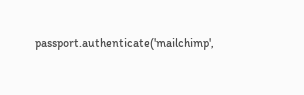passport.authenticate('mailchimp',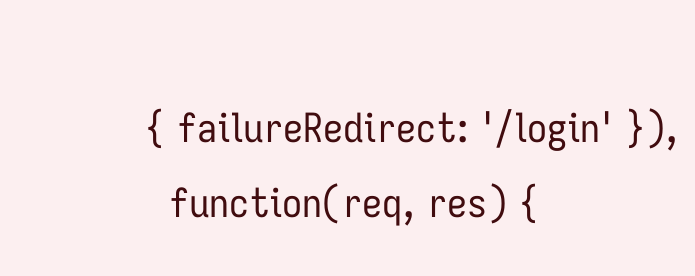{ failureRedirect: '/login' }),
  function(req, res) {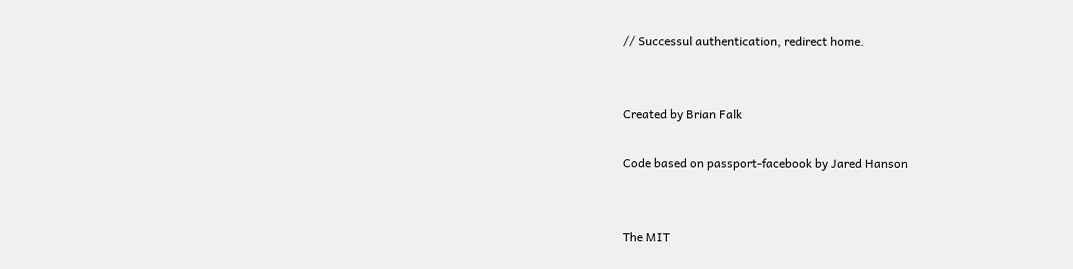// Successul authentication, redirect home.


Created by Brian Falk

Code based on passport-facebook by Jared Hanson


The MIT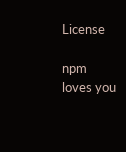License

npm loves you